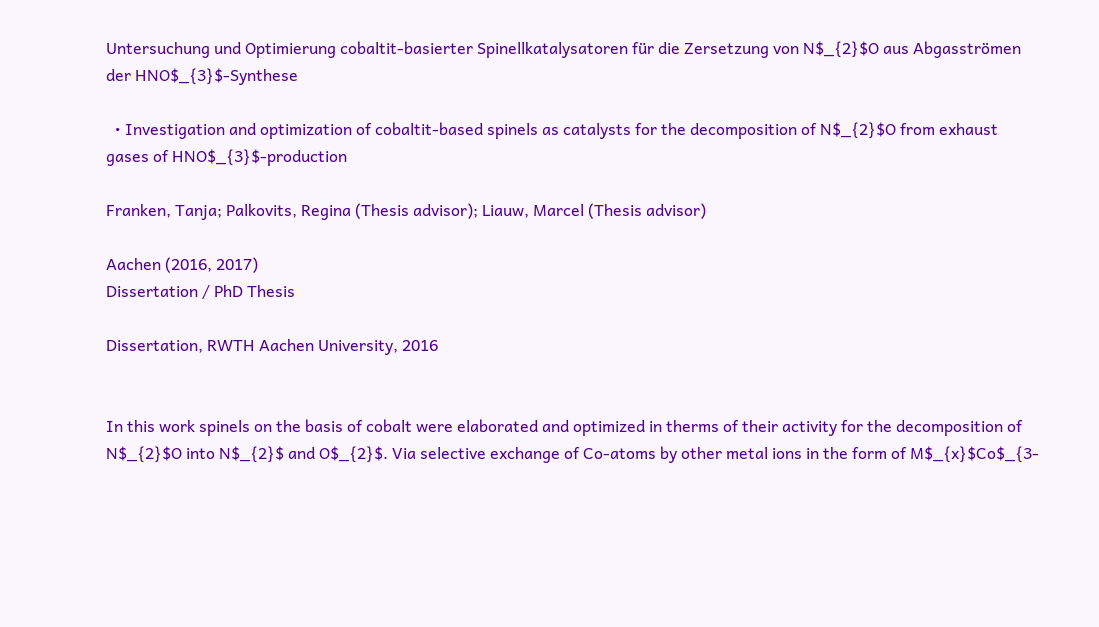Untersuchung und Optimierung cobaltit-basierter Spinellkatalysatoren für die Zersetzung von N$_{2}$O aus Abgasströmen der HNO$_{3}$-Synthese

  • Investigation and optimization of cobaltit-based spinels as catalysts for the decomposition of N$_{2}$O from exhaust gases of HNO$_{3}$-production

Franken, Tanja; Palkovits, Regina (Thesis advisor); Liauw, Marcel (Thesis advisor)

Aachen (2016, 2017)
Dissertation / PhD Thesis

Dissertation, RWTH Aachen University, 2016


In this work spinels on the basis of cobalt were elaborated and optimized in therms of their activity for the decomposition of N$_{2}$O into N$_{2}$ and O$_{2}$. Via selective exchange of Co-atoms by other metal ions in the form of M$_{x}$Co$_{3-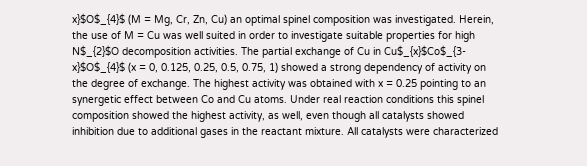x}$O$_{4}$ (M = Mg, Cr, Zn, Cu) an optimal spinel composition was investigated. Herein, the use of M = Cu was well suited in order to investigate suitable properties for high N$_{2}$O decomposition activities. The partial exchange of Cu in Cu$_{x}$Co$_{3-x}$O$_{4}$ (x = 0, 0.125, 0.25, 0.5, 0.75, 1) showed a strong dependency of activity on the degree of exchange. The highest activity was obtained with x = 0.25 pointing to an synergetic effect between Co and Cu atoms. Under real reaction conditions this spinel composition showed the highest activity, as well, even though all catalysts showed inhibition due to additional gases in the reactant mixture. All catalysts were characterized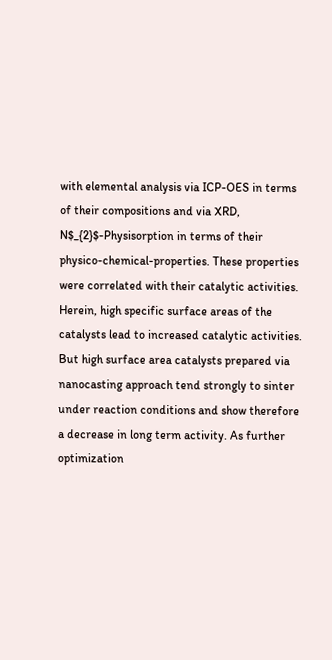with elemental analysis via ICP-OES in terms of their compositions and via XRD, N$_{2}$-Physisorption in terms of their physico-chemical-properties. These properties were correlated with their catalytic activities. Herein, high specific surface areas of the catalysts lead to increased catalytic activities. But high surface area catalysts prepared via nanocasting approach tend strongly to sinter under reaction conditions and show therefore a decrease in long term activity. As further optimization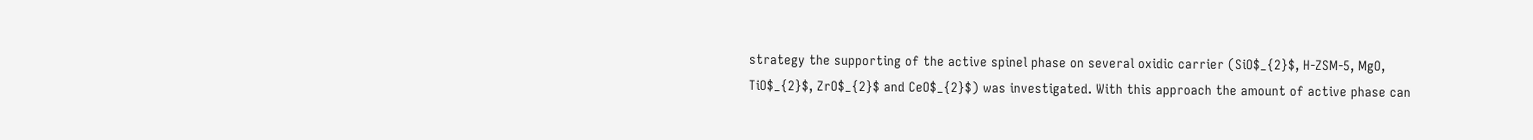strategy the supporting of the active spinel phase on several oxidic carrier (SiO$_{2}$, H-ZSM-5, MgO, TiO$_{2}$, ZrO$_{2}$ and CeO$_{2}$) was investigated. With this approach the amount of active phase can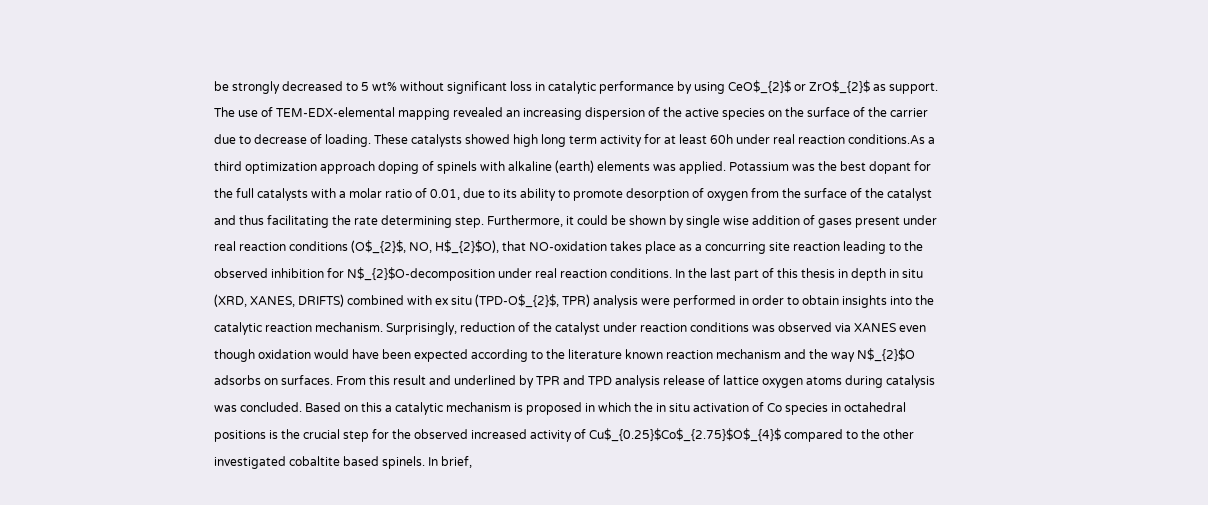be strongly decreased to 5 wt% without significant loss in catalytic performance by using CeO$_{2}$ or ZrO$_{2}$ as support. The use of TEM-EDX-elemental mapping revealed an increasing dispersion of the active species on the surface of the carrier due to decrease of loading. These catalysts showed high long term activity for at least 60h under real reaction conditions.As a third optimization approach doping of spinels with alkaline (earth) elements was applied. Potassium was the best dopant for the full catalysts with a molar ratio of 0.01, due to its ability to promote desorption of oxygen from the surface of the catalyst and thus facilitating the rate determining step. Furthermore, it could be shown by single wise addition of gases present under real reaction conditions (O$_{2}$, NO, H$_{2}$O), that NO-oxidation takes place as a concurring site reaction leading to the observed inhibition for N$_{2}$O-decomposition under real reaction conditions. In the last part of this thesis in depth in situ (XRD, XANES, DRIFTS) combined with ex situ (TPD-O$_{2}$, TPR) analysis were performed in order to obtain insights into the catalytic reaction mechanism. Surprisingly, reduction of the catalyst under reaction conditions was observed via XANES even though oxidation would have been expected according to the literature known reaction mechanism and the way N$_{2}$O adsorbs on surfaces. From this result and underlined by TPR and TPD analysis release of lattice oxygen atoms during catalysis was concluded. Based on this a catalytic mechanism is proposed in which the in situ activation of Co species in octahedral positions is the crucial step for the observed increased activity of Cu$_{0.25}$Co$_{2.75}$O$_{4}$ compared to the other investigated cobaltite based spinels. In brief,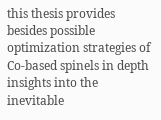this thesis provides besides possible optimization strategies of Co-based spinels in depth insights into the inevitable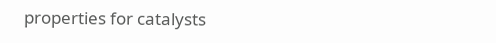properties for catalysts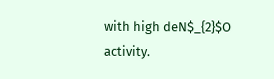with high deN$_{2}$O activity.